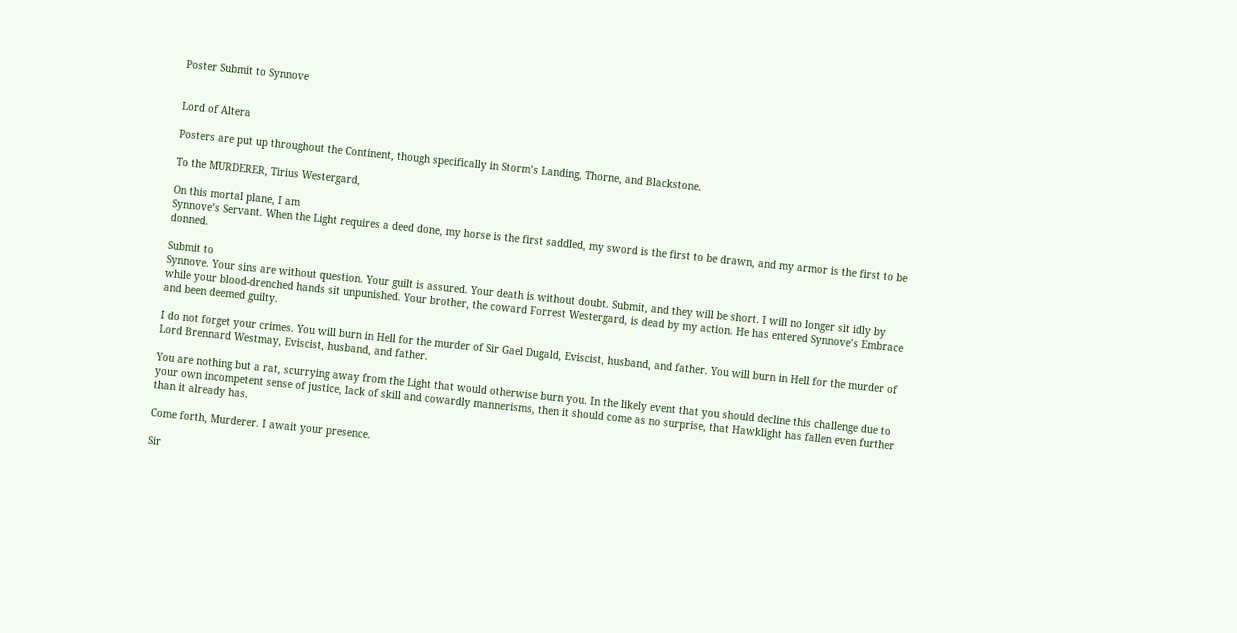Poster Submit to Synnove


Lord of Altera

Posters are put up throughout the Continent, though specifically in Storm’s Landing, Thorne, and Blackstone.

To the MURDERER, Tirius Westergard,

On this mortal plane, I am
Synnove’s Servant. When the Light requires a deed done, my horse is the first saddled, my sword is the first to be drawn, and my armor is the first to be donned.

Submit to
Synnove. Your sins are without question. Your guilt is assured. Your death is without doubt. Submit, and they will be short. I will no longer sit idly by while your blood-drenched hands sit unpunished. Your brother, the coward Forrest Westergard, is dead by my action. He has entered Synnove’s Embrace and been deemed guilty.

I do not forget your crimes. You will burn in Hell for the murder of Sir Gael Dugald, Eviscist, husband, and father. You will burn in Hell for the murder of Lord Brennard Westmay, Eviscist, husband, and father.

You are nothing but a rat, scurrying away from the Light that would otherwise burn you. In the likely event that you should decline this challenge due to your own incompetent sense of justice, lack of skill and cowardly mannerisms, then it should come as no surprise, that Hawklight has fallen even further than it already has.

Come forth, Murderer. I await your presence.

Sir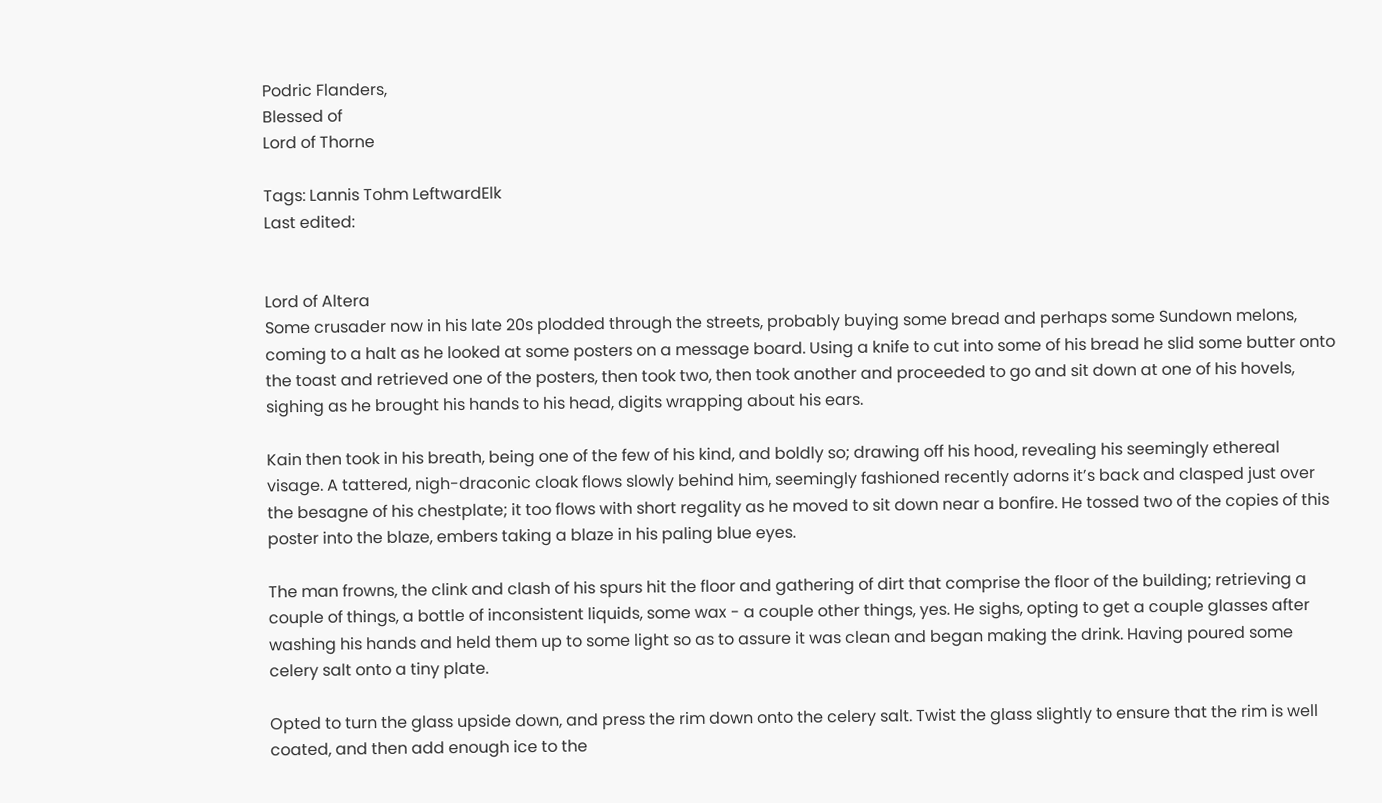Podric Flanders,
Blessed of
Lord of Thorne

Tags: Lannis Tohm LeftwardElk
Last edited:


Lord of Altera
Some crusader now in his late 20s plodded through the streets, probably buying some bread and perhaps some Sundown melons, coming to a halt as he looked at some posters on a message board. Using a knife to cut into some of his bread he slid some butter onto the toast and retrieved one of the posters, then took two, then took another and proceeded to go and sit down at one of his hovels, sighing as he brought his hands to his head, digits wrapping about his ears.

Kain then took in his breath, being one of the few of his kind, and boldly so; drawing off his hood, revealing his seemingly ethereal visage. A tattered, nigh-draconic cloak flows slowly behind him, seemingly fashioned recently adorns it’s back and clasped just over the besagne of his chestplate; it too flows with short regality as he moved to sit down near a bonfire. He tossed two of the copies of this poster into the blaze, embers taking a blaze in his paling blue eyes.

The man frowns, the clink and clash of his spurs hit the floor and gathering of dirt that comprise the floor of the building; retrieving a couple of things, a bottle of inconsistent liquids, some wax - a couple other things, yes. He sighs, opting to get a couple glasses after washing his hands and held them up to some light so as to assure it was clean and began making the drink. Having poured some celery salt onto a tiny plate.

Opted to turn the glass upside down, and press the rim down onto the celery salt. Twist the glass slightly to ensure that the rim is well coated, and then add enough ice to the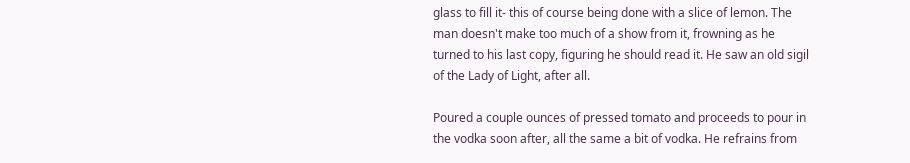glass to fill it- this of course being done with a slice of lemon. The man doesn't make too much of a show from it, frowning as he turned to his last copy, figuring he should read it. He saw an old sigil of the Lady of Light, after all.

Poured a couple ounces of pressed tomato and proceeds to pour in the vodka soon after, all the same a bit of vodka. He refrains from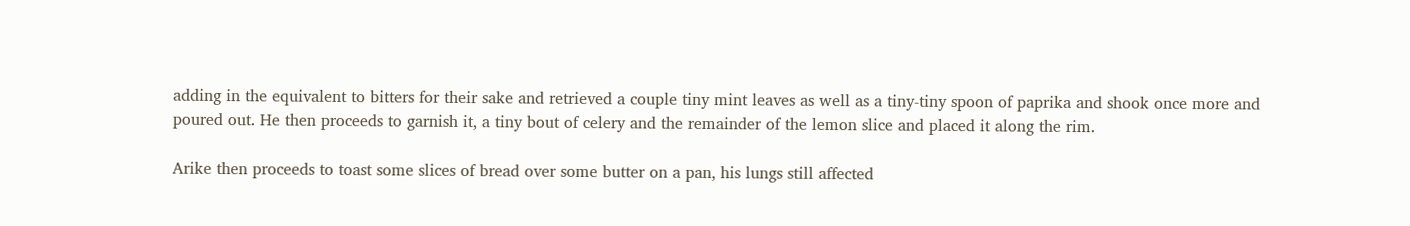adding in the equivalent to bitters for their sake and retrieved a couple tiny mint leaves as well as a tiny-tiny spoon of paprika and shook once more and poured out. He then proceeds to garnish it, a tiny bout of celery and the remainder of the lemon slice and placed it along the rim.

Arike then proceeds to toast some slices of bread over some butter on a pan, his lungs still affected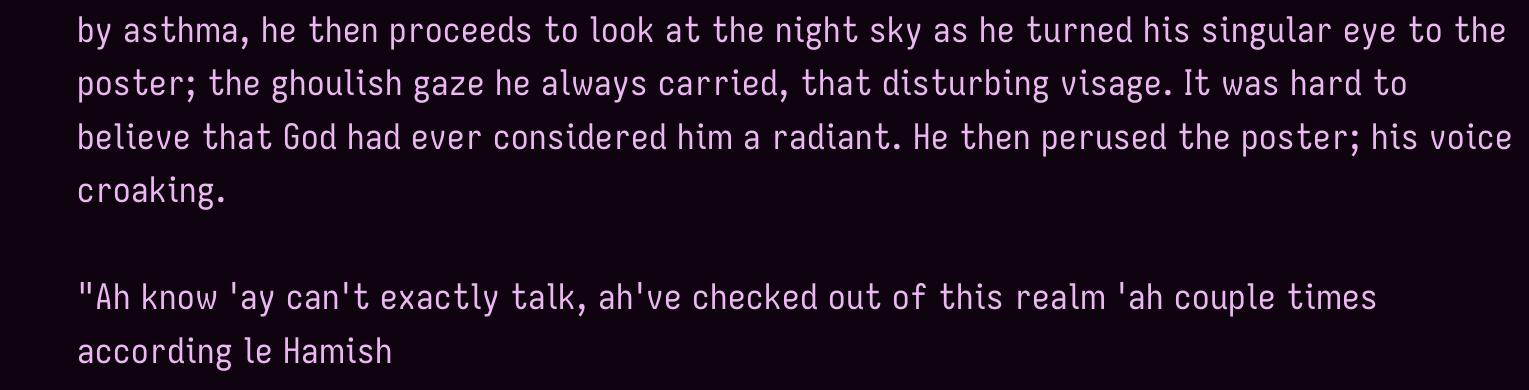by asthma, he then proceeds to look at the night sky as he turned his singular eye to the poster; the ghoulish gaze he always carried, that disturbing visage. It was hard to believe that God had ever considered him a radiant. He then perused the poster; his voice croaking.

"Ah know 'ay can't exactly talk, ah've checked out of this realm 'ah couple times according le Hamish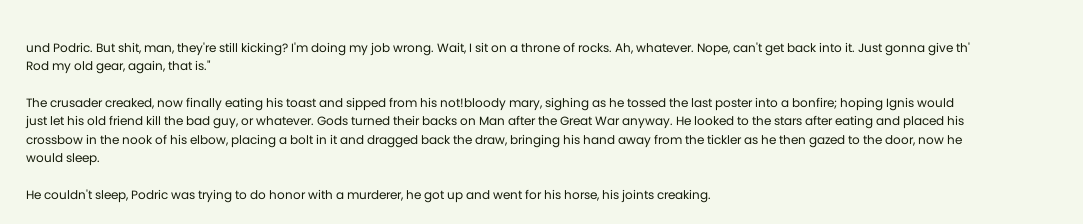und Podric. But shit, man, they're still kicking? I'm doing my job wrong. Wait, I sit on a throne of rocks. Ah, whatever. Nope, can't get back into it. Just gonna give th' Rod my old gear, again, that is."

The crusader creaked, now finally eating his toast and sipped from his not!bloody mary, sighing as he tossed the last poster into a bonfire; hoping Ignis would just let his old friend kill the bad guy, or whatever. Gods turned their backs on Man after the Great War anyway. He looked to the stars after eating and placed his crossbow in the nook of his elbow, placing a bolt in it and dragged back the draw, bringing his hand away from the tickler as he then gazed to the door, now he would sleep.

He couldn't sleep, Podric was trying to do honor with a murderer, he got up and went for his horse, his joints creaking.